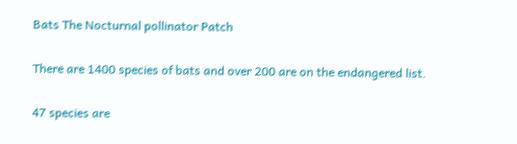Bats The Nocturnal pollinator Patch

There are 1400 species of bats and over 200 are on the endangered list.

47 species are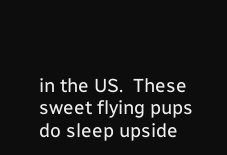in the US.  These sweet flying pups do sleep upside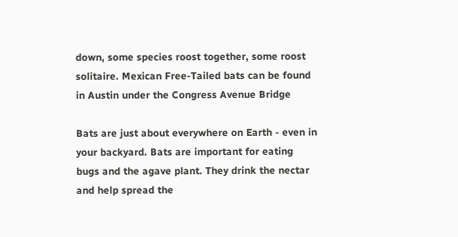down, some species roost together, some roost solitaire. Mexican Free-Tailed bats can be found in Austin under the Congress Avenue Bridge

Bats are just about everywhere on Earth - even in your backyard. Bats are important for eating bugs and the agave plant. They drink the nectar and help spread the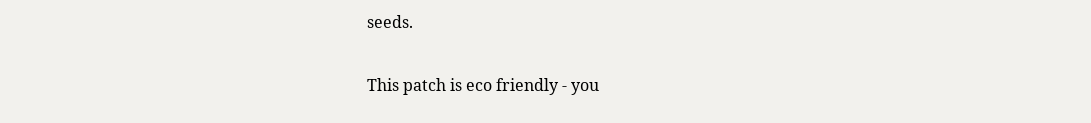seeds.

This patch is eco friendly - you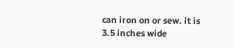can iron on or sew. it is 3.5 inches wide